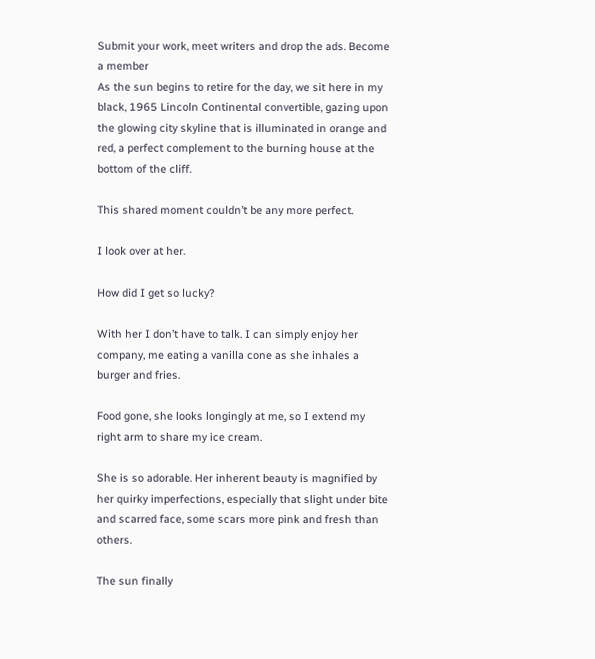Submit your work, meet writers and drop the ads. Become a member
As the sun begins to retire for the day, we sit here in my black, 1965 Lincoln Continental convertible, gazing upon the glowing city skyline that is illuminated in orange and red, a perfect complement to the burning house at the bottom of the cliff.

This shared moment couldn’t be any more perfect.

I look over at her.

How did I get so lucky?

With her I don’t have to talk. I can simply enjoy her company, me eating a vanilla cone as she inhales a burger and fries.

Food gone, she looks longingly at me, so I extend my right arm to share my ice cream.

She is so adorable. Her inherent beauty is magnified by her quirky imperfections, especially that slight under bite and scarred face, some scars more pink and fresh than others.

The sun finally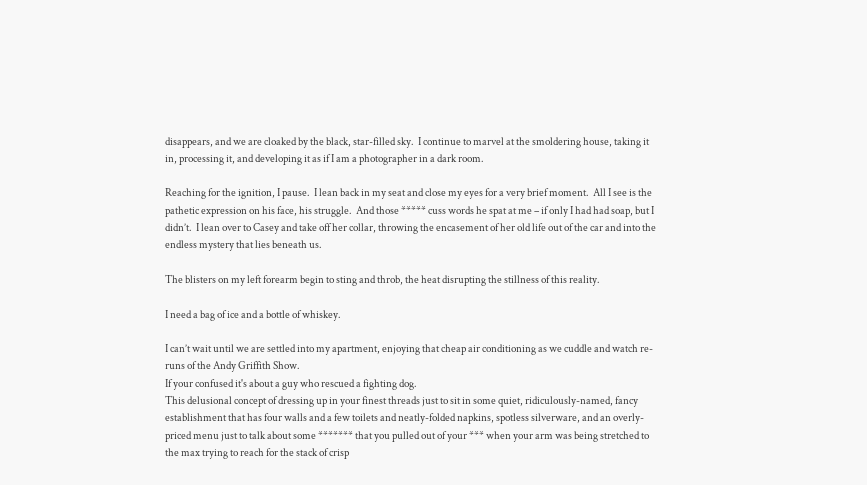disappears, and we are cloaked by the black, star-filled sky.  I continue to marvel at the smoldering house, taking it in, processing it, and developing it as if I am a photographer in a dark room.

Reaching for the ignition, I pause.  I lean back in my seat and close my eyes for a very brief moment.  All I see is the pathetic expression on his face, his struggle.  And those ***** cuss words he spat at me – if only I had had soap, but I didn’t.  I lean over to Casey and take off her collar, throwing the encasement of her old life out of the car and into the endless mystery that lies beneath us.

The blisters on my left forearm begin to sting and throb, the heat disrupting the stillness of this reality.

I need a bag of ice and a bottle of whiskey.

I can’t wait until we are settled into my apartment, enjoying that cheap air conditioning as we cuddle and watch re-runs of the Andy Griffith Show.
If your confused it's about a guy who rescued a fighting dog.
This delusional concept of dressing up in your finest threads just to sit in some quiet, ridiculously-named, fancy establishment that has four walls and a few toilets and neatly-folded napkins, spotless silverware, and an overly-priced menu just to talk about some ******* that you pulled out of your *** when your arm was being stretched to the max trying to reach for the stack of crisp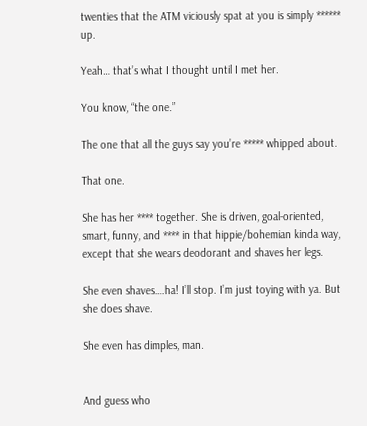twenties that the ATM viciously spat at you is simply ****** up.

Yeah… that’s what I thought until I met her.

You know, “the one.”

The one that all the guys say you’re ***** whipped about.

That one.

She has her **** together. She is driven, goal-oriented, smart, funny, and **** in that hippie/bohemian kinda way, except that she wears deodorant and shaves her legs.

She even shaves….ha! I’ll stop. I’m just toying with ya. But she does shave.

She even has dimples, man.


And guess who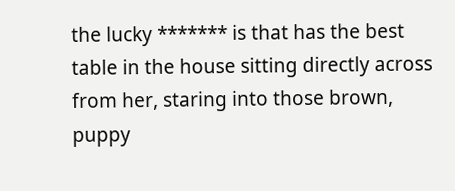the lucky ******* is that has the best table in the house sitting directly across from her, staring into those brown, puppy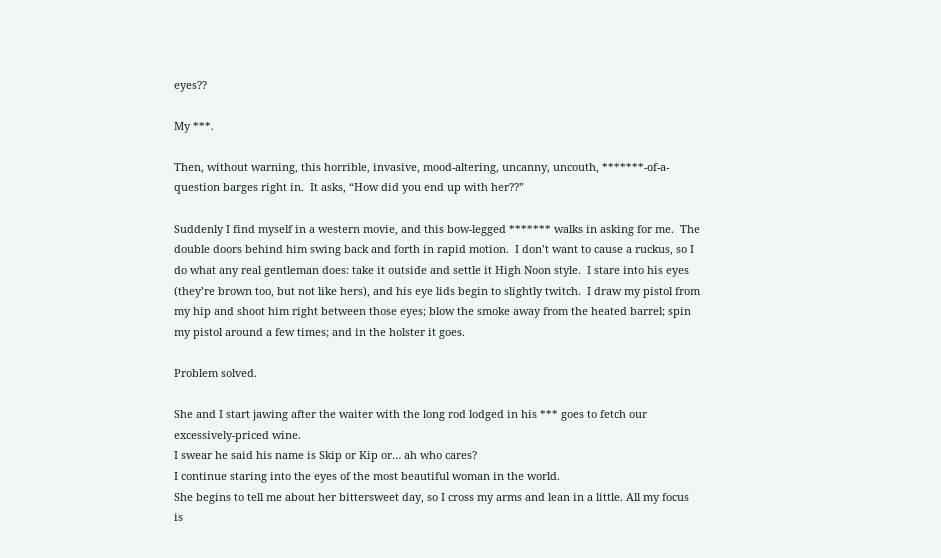eyes??

My ***.

Then, without warning, this horrible, invasive, mood-altering, uncanny, uncouth, *******-of-a-question barges right in.  It asks, “How did you end up with her??”

Suddenly I find myself in a western movie, and this bow-legged ******* walks in asking for me.  The double doors behind him swing back and forth in rapid motion.  I don’t want to cause a ruckus, so I do what any real gentleman does: take it outside and settle it High Noon style.  I stare into his eyes (they’re brown too, but not like hers), and his eye lids begin to slightly twitch.  I draw my pistol from my hip and shoot him right between those eyes; blow the smoke away from the heated barrel; spin my pistol around a few times; and in the holster it goes.

Problem solved.

She and I start jawing after the waiter with the long rod lodged in his *** goes to fetch our excessively-priced wine.
I swear he said his name is Skip or Kip or… ah who cares?
I continue staring into the eyes of the most beautiful woman in the world.
She begins to tell me about her bittersweet day, so I cross my arms and lean in a little. All my focus is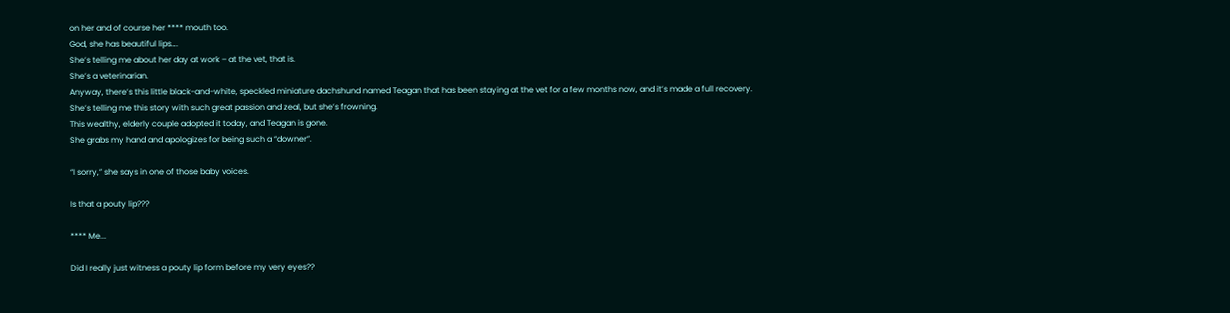on her and of course her **** mouth too.
God, she has beautiful lips….
She’s telling me about her day at work – at the vet, that is.
She’s a veterinarian.
Anyway, there’s this little black-and-white, speckled miniature dachshund named Teagan that has been staying at the vet for a few months now, and it’s made a full recovery.
She’s telling me this story with such great passion and zeal, but she’s frowning.
This wealthy, elderly couple adopted it today, and Teagan is gone.
She grabs my hand and apologizes for being such a “downer”.

“I sorry,” she says in one of those baby voices.

Is that a pouty lip???

**** Me...

Did I really just witness a pouty lip form before my very eyes??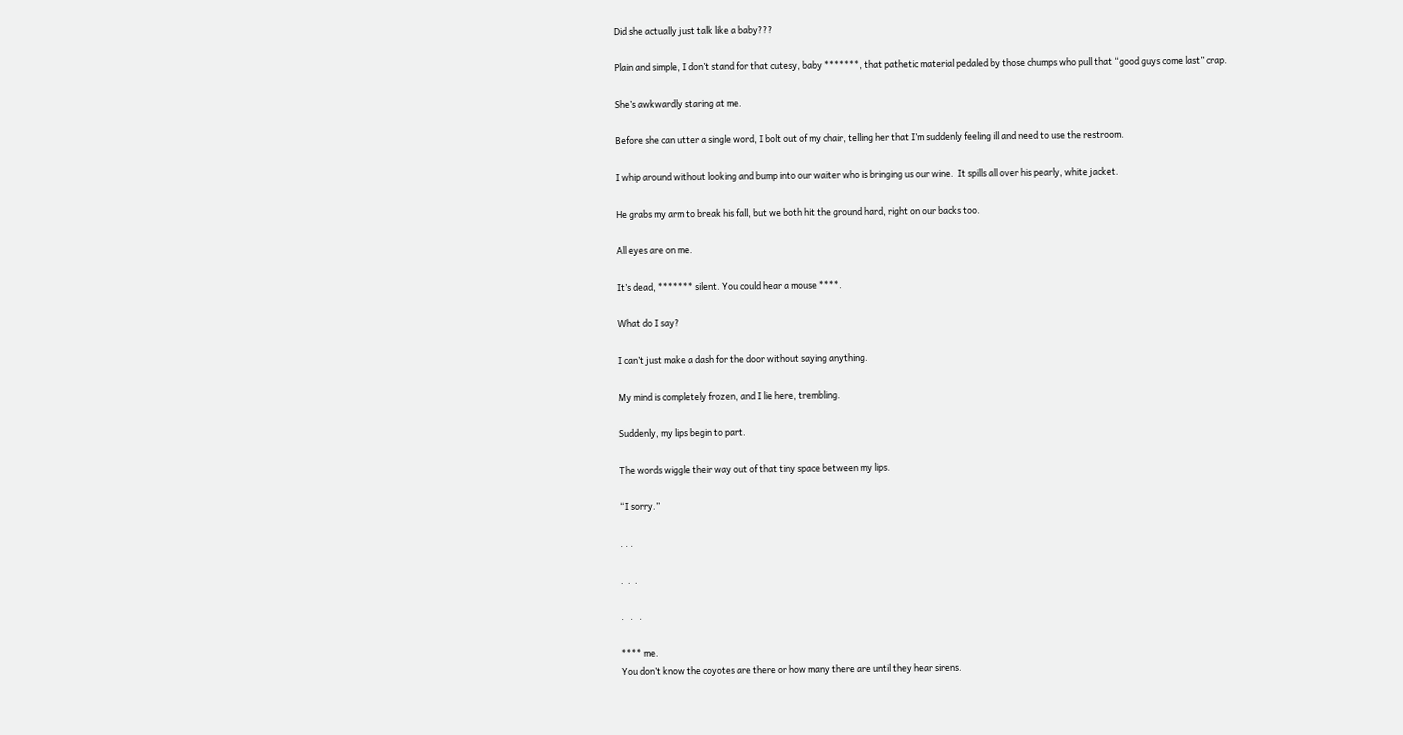Did she actually just talk like a baby???

Plain and simple, I don’t stand for that cutesy, baby *******, that pathetic material pedaled by those chumps who pull that “good guys come last” crap.

She’s awkwardly staring at me.

Before she can utter a single word, I bolt out of my chair, telling her that I’m suddenly feeling ill and need to use the restroom.

I whip around without looking and bump into our waiter who is bringing us our wine.  It spills all over his pearly, white jacket.

He grabs my arm to break his fall, but we both hit the ground hard, right on our backs too.

All eyes are on me.

It’s dead, ******* silent. You could hear a mouse ****.

What do I say?

I can’t just make a dash for the door without saying anything.

My mind is completely frozen, and I lie here, trembling.

Suddenly, my lips begin to part.

The words wiggle their way out of that tiny space between my lips.

“I sorry.”

. . .

.  .  .

.   .   .

**** me.
You don’t know the coyotes are there or how many there are until they hear sirens.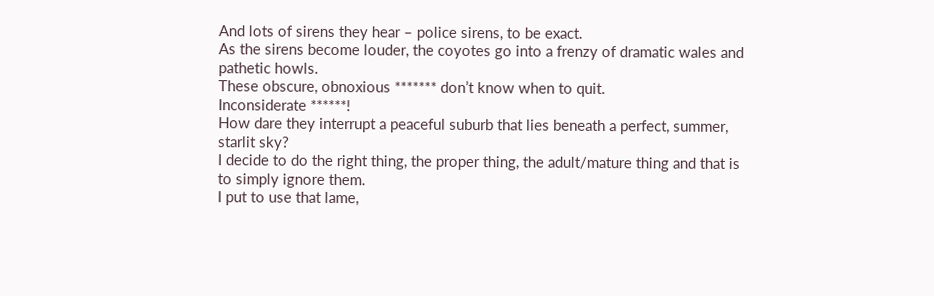And lots of sirens they hear – police sirens, to be exact.
As the sirens become louder, the coyotes go into a frenzy of dramatic wales and pathetic howls.
These obscure, obnoxious ******* don’t know when to quit.
Inconsiderate ******!
How dare they interrupt a peaceful suburb that lies beneath a perfect, summer, starlit sky?
I decide to do the right thing, the proper thing, the adult/mature thing and that is to simply ignore them.
I put to use that lame,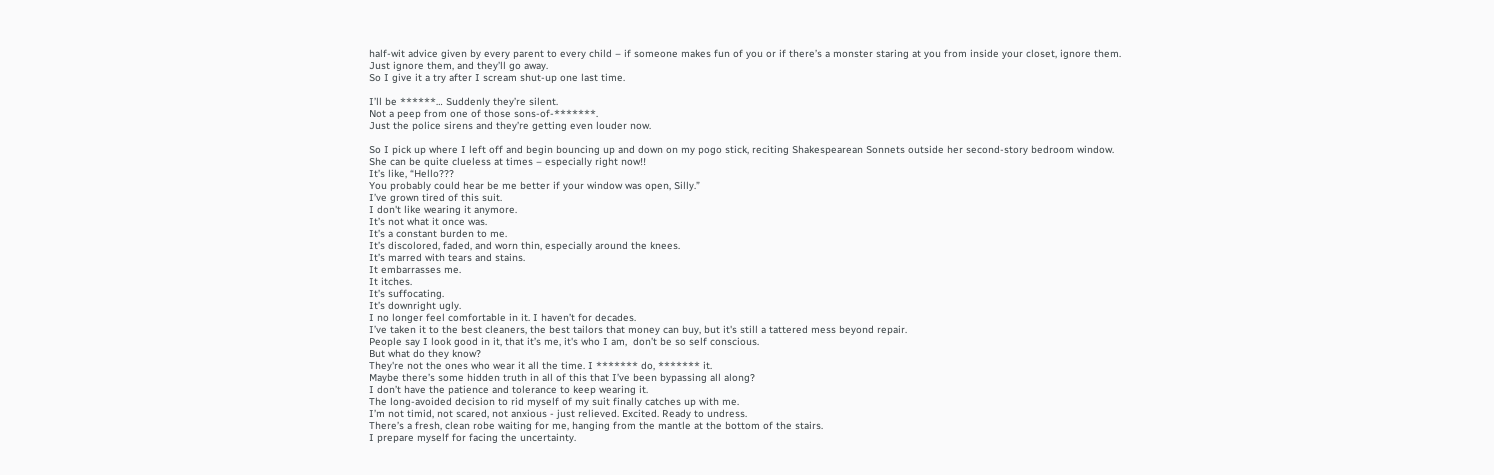half-wit advice given by every parent to every child – if someone makes fun of you or if there’s a monster staring at you from inside your closet, ignore them.
Just ignore them, and they’ll go away.
So I give it a try after I scream shut-up one last time.

I’ll be ******… Suddenly they’re silent.
Not a peep from one of those sons-of-*******.
Just the police sirens and they’re getting even louder now.

So I pick up where I left off and begin bouncing up and down on my pogo stick, reciting Shakespearean Sonnets outside her second-story bedroom window.
She can be quite clueless at times – especially right now!!
It’s like, “Hello???
You probably could hear be me better if your window was open, Silly.”
I’ve grown tired of this suit.
I don't like wearing it anymore.
It’s not what it once was.
It’s a constant burden to me.
It’s discolored, faded, and worn thin, especially around the knees.
It’s marred with tears and stains.
It embarrasses me.
It itches.
It’s suffocating.
It’s downright ugly.
I no longer feel comfortable in it. I haven’t for decades.
I’ve taken it to the best cleaners, the best tailors that money can buy, but it's still a tattered mess beyond repair.
People say I look good in it, that it’s me, it's who I am,  don’t be so self conscious.
But what do they know?
They're not the ones who wear it all the time. I ******* do, ******* it.
Maybe there’s some hidden truth in all of this that I’ve been bypassing all along?
I don’t have the patience and tolerance to keep wearing it.
The long-avoided decision to rid myself of my suit finally catches up with me.
I’m not timid, not scared, not anxious - just relieved. Excited. Ready to undress.
There’s a fresh, clean robe waiting for me, hanging from the mantle at the bottom of the stairs.
I prepare myself for facing the uncertainty.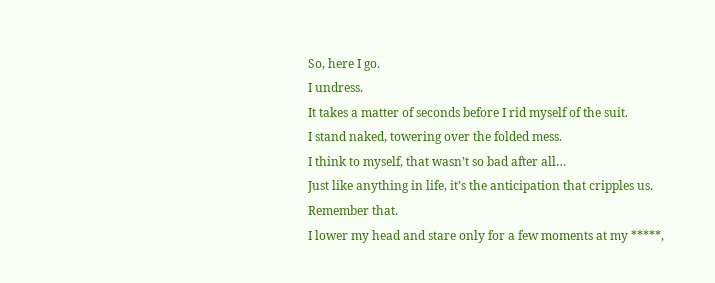So, here I go.
I undress.
It takes a matter of seconds before I rid myself of the suit.
I stand naked, towering over the folded mess.
I think to myself, that wasn’t so bad after all…
Just like anything in life, it’s the anticipation that cripples us.  Remember that.
I lower my head and stare only for a few moments at my *****,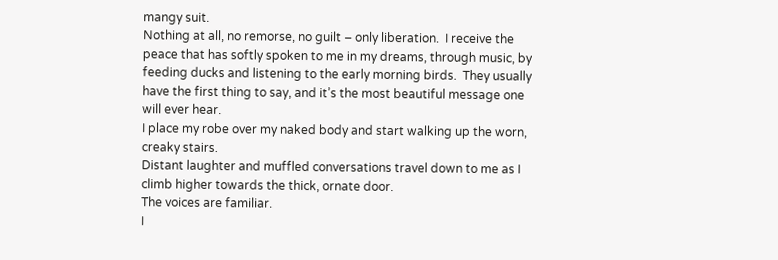mangy suit.
Nothing at all, no remorse, no guilt – only liberation.  I receive the peace that has softly spoken to me in my dreams, through music, by feeding ducks and listening to the early morning birds.  They usually have the first thing to say, and it’s the most beautiful message one will ever hear.
I place my robe over my naked body and start walking up the worn, creaky stairs.
Distant laughter and muffled conversations travel down to me as I climb higher towards the thick, ornate door.
The voices are familiar.
I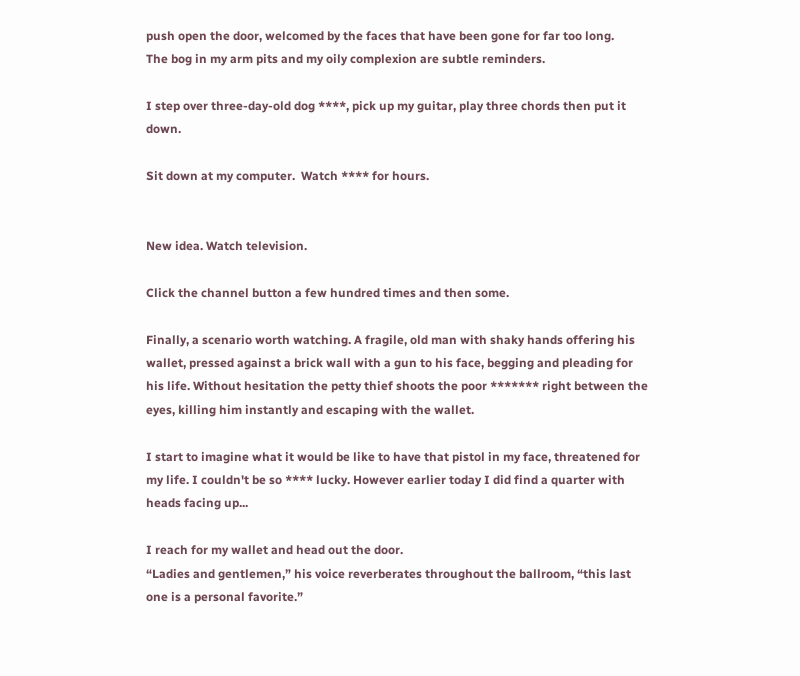push open the door, welcomed by the faces that have been gone for far too long.
The bog in my arm pits and my oily complexion are subtle reminders.

I step over three-day-old dog ****, pick up my guitar, play three chords then put it down.

Sit down at my computer.  Watch **** for hours.


New idea. Watch television.

Click the channel button a few hundred times and then some.

Finally, a scenario worth watching. A fragile, old man with shaky hands offering his wallet, pressed against a brick wall with a gun to his face, begging and pleading for his life. Without hesitation the petty thief shoots the poor ******* right between the eyes, killing him instantly and escaping with the wallet.

I start to imagine what it would be like to have that pistol in my face, threatened for my life. I couldn't be so **** lucky. However earlier today I did find a quarter with heads facing up...

I reach for my wallet and head out the door.
“Ladies and gentlemen,” his voice reverberates throughout the ballroom, “this last one is a personal favorite.”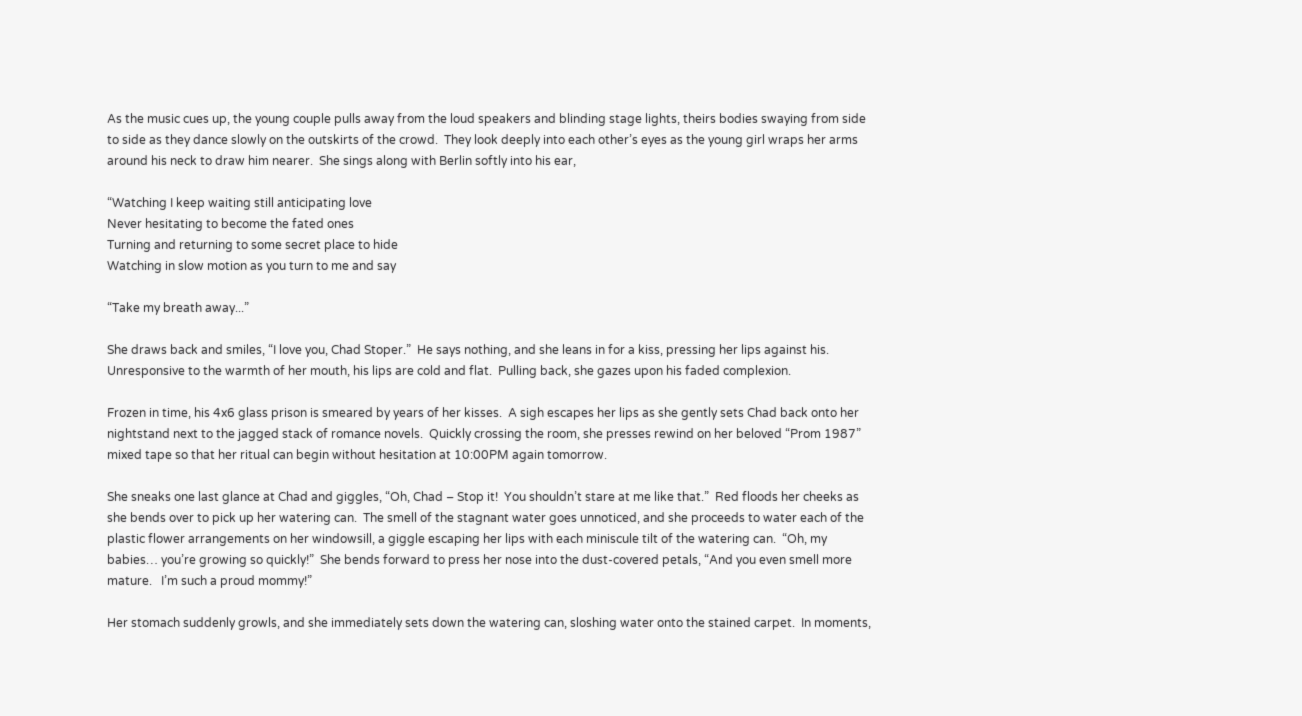As the music cues up, the young couple pulls away from the loud speakers and blinding stage lights, theirs bodies swaying from side to side as they dance slowly on the outskirts of the crowd.  They look deeply into each other’s eyes as the young girl wraps her arms around his neck to draw him nearer.  She sings along with Berlin softly into his ear,

“Watching I keep waiting still anticipating love
Never hesitating to become the fated ones
Turning and returning to some secret place to hide
Watching in slow motion as you turn to me and say

“Take my breath away...”

She draws back and smiles, “I love you, Chad Stoper.”  He says nothing, and she leans in for a kiss, pressing her lips against his.  Unresponsive to the warmth of her mouth, his lips are cold and flat.  Pulling back, she gazes upon his faded complexion.

Frozen in time, his 4x6 glass prison is smeared by years of her kisses.  A sigh escapes her lips as she gently sets Chad back onto her nightstand next to the jagged stack of romance novels.  Quickly crossing the room, she presses rewind on her beloved “Prom 1987” mixed tape so that her ritual can begin without hesitation at 10:00PM again tomorrow.

She sneaks one last glance at Chad and giggles, “Oh, Chad – Stop it!  You shouldn’t stare at me like that.”  Red floods her cheeks as she bends over to pick up her watering can.  The smell of the stagnant water goes unnoticed, and she proceeds to water each of the plastic flower arrangements on her windowsill, a giggle escaping her lips with each miniscule tilt of the watering can.  “Oh, my babies… you’re growing so quickly!”  She bends forward to press her nose into the dust-covered petals, “And you even smell more mature.   I’m such a proud mommy!”

Her stomach suddenly growls, and she immediately sets down the watering can, sloshing water onto the stained carpet.  In moments,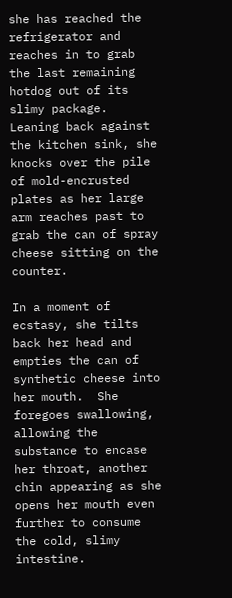she has reached the refrigerator and reaches in to grab the last remaining hotdog out of its slimy package.  Leaning back against the kitchen sink, she knocks over the pile of mold-encrusted plates as her large arm reaches past to grab the can of spray cheese sitting on the counter.

In a moment of ecstasy, she tilts back her head and empties the can of synthetic cheese into her mouth.  She foregoes swallowing, allowing the substance to encase her throat, another chin appearing as she opens her mouth even further to consume the cold, slimy intestine.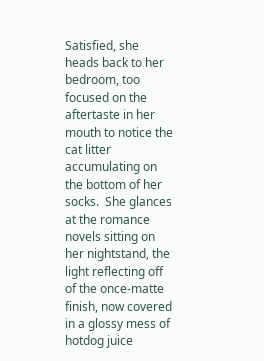Satisfied, she heads back to her bedroom, too focused on the aftertaste in her mouth to notice the cat litter accumulating on the bottom of her socks.  She glances at the romance novels sitting on her nightstand, the light reflecting off of the once-matte finish, now covered in a glossy mess of hotdog juice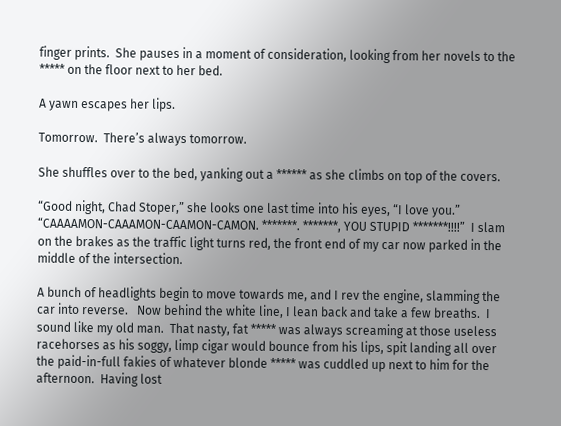finger prints.  She pauses in a moment of consideration, looking from her novels to the ***** on the floor next to her bed.

A yawn escapes her lips.

Tomorrow.  There’s always tomorrow.

She shuffles over to the bed, yanking out a ****** as she climbs on top of the covers.

“Good night, Chad Stoper,” she looks one last time into his eyes, “I love you.”
“CAAAAMON-CAAAMON-CAAMON-CAMON. *******. *******, YOU STUPID *******!!!!”  I slam on the brakes as the traffic light turns red, the front end of my car now parked in the middle of the intersection.

A bunch of headlights begin to move towards me, and I rev the engine, slamming the car into reverse.   Now behind the white line, I lean back and take a few breaths.  I sound like my old man.  That nasty, fat ***** was always screaming at those useless racehorses as his soggy, limp cigar would bounce from his lips, spit landing all over the paid-in-full fakies of whatever blonde ***** was cuddled up next to him for the afternoon.  Having lost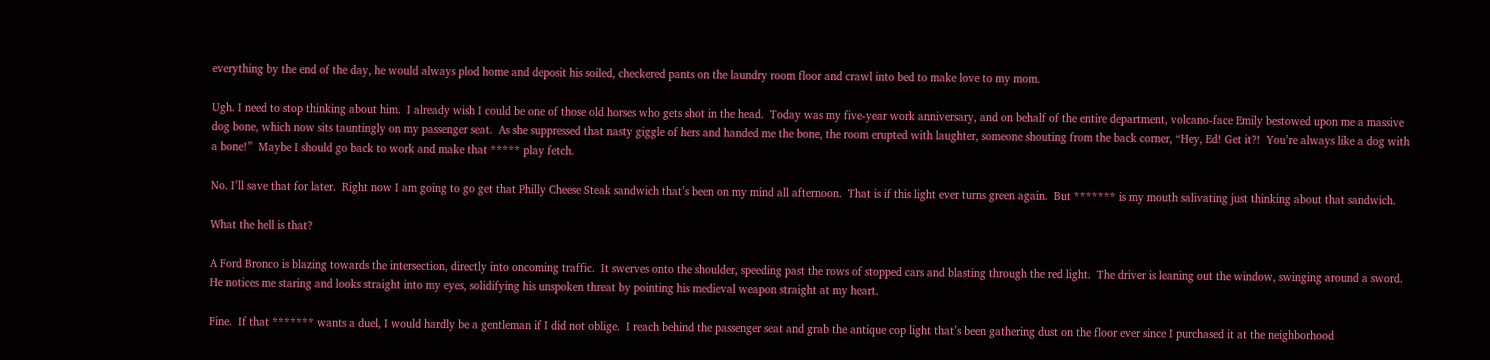everything by the end of the day, he would always plod home and deposit his soiled, checkered pants on the laundry room floor and crawl into bed to make love to my mom.

Ugh. I need to stop thinking about him.  I already wish I could be one of those old horses who gets shot in the head.  Today was my five-year work anniversary, and on behalf of the entire department, volcano-face Emily bestowed upon me a massive dog bone, which now sits tauntingly on my passenger seat.  As she suppressed that nasty giggle of hers and handed me the bone, the room erupted with laughter, someone shouting from the back corner, “Hey, Ed! Get it?!  You’re always like a dog with a bone!”  Maybe I should go back to work and make that ***** play fetch.

No. I’ll save that for later.  Right now I am going to go get that Philly Cheese Steak sandwich that’s been on my mind all afternoon.  That is if this light ever turns green again.  But ******* is my mouth salivating just thinking about that sandwich.

What the hell is that?

A Ford Bronco is blazing towards the intersection, directly into oncoming traffic.  It swerves onto the shoulder, speeding past the rows of stopped cars and blasting through the red light.  The driver is leaning out the window, swinging around a sword.  He notices me staring and looks straight into my eyes, solidifying his unspoken threat by pointing his medieval weapon straight at my heart.

Fine.  If that ******* wants a duel, I would hardly be a gentleman if I did not oblige.  I reach behind the passenger seat and grab the antique cop light that’s been gathering dust on the floor ever since I purchased it at the neighborhood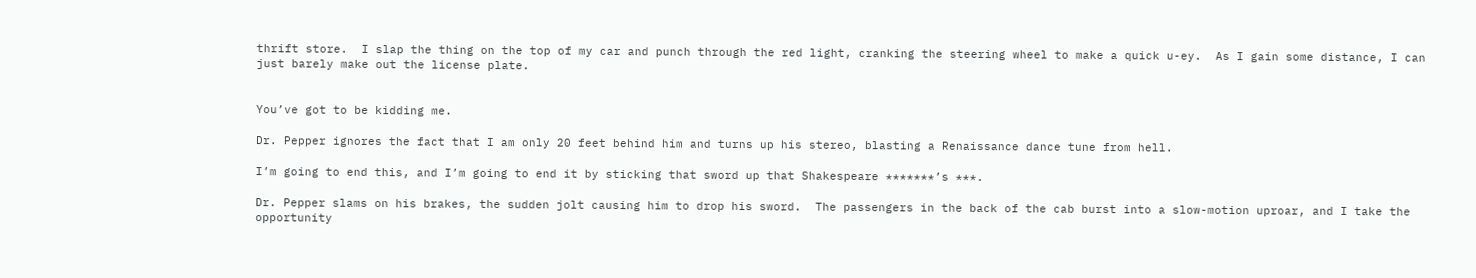thrift store.  I slap the thing on the top of my car and punch through the red light, cranking the steering wheel to make a quick u-ey.  As I gain some distance, I can just barely make out the license plate.


You’ve got to be kidding me.

Dr. Pepper ignores the fact that I am only 20 feet behind him and turns up his stereo, blasting a Renaissance dance tune from hell.

I’m going to end this, and I’m going to end it by sticking that sword up that Shakespeare *******’s ***.

Dr. Pepper slams on his brakes, the sudden jolt causing him to drop his sword.  The passengers in the back of the cab burst into a slow-motion uproar, and I take the opportunity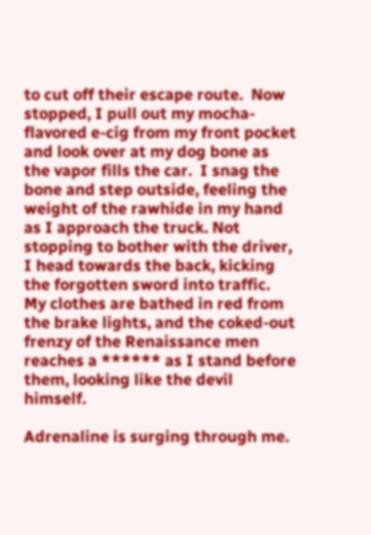to cut off their escape route.  Now stopped, I pull out my mocha-flavored e-cig from my front pocket and look over at my dog bone as the vapor fills the car.  I snag the bone and step outside, feeling the weight of the rawhide in my hand as I approach the truck. Not stopping to bother with the driver, I head towards the back, kicking the forgotten sword into traffic.  My clothes are bathed in red from the brake lights, and the coked-out frenzy of the Renaissance men reaches a ****** as I stand before them, looking like the devil himself.

Adrenaline is surging through me.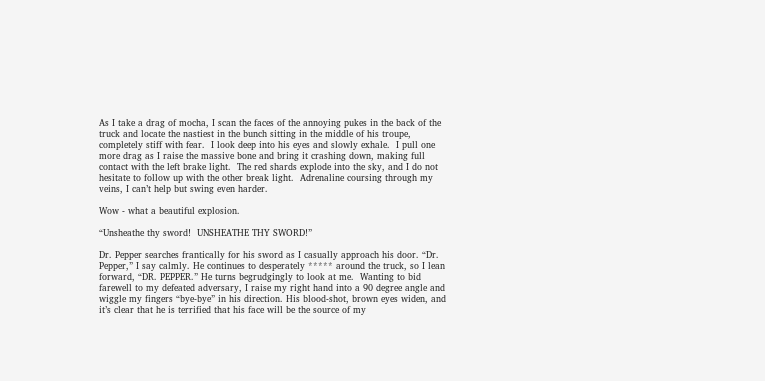As I take a drag of mocha, I scan the faces of the annoying pukes in the back of the truck and locate the nastiest in the bunch sitting in the middle of his troupe, completely stiff with fear.  I look deep into his eyes and slowly exhale.  I pull one more drag as I raise the massive bone and bring it crashing down, making full contact with the left brake light.  The red shards explode into the sky, and I do not hesitate to follow up with the other break light.  Adrenaline coursing through my veins, I can’t help but swing even harder.

Wow - what a beautiful explosion.

“Unsheathe thy sword!  UNSHEATHE THY SWORD!”

Dr. Pepper searches frantically for his sword as I casually approach his door. “Dr. Pepper,” I say calmly. He continues to desperately ***** around the truck, so I lean forward, “DR. PEPPER.” He turns begrudgingly to look at me.  Wanting to bid farewell to my defeated adversary, I raise my right hand into a 90 degree angle and wiggle my fingers “bye-bye” in his direction. His blood-shot, brown eyes widen, and it’s clear that he is terrified that his face will be the source of my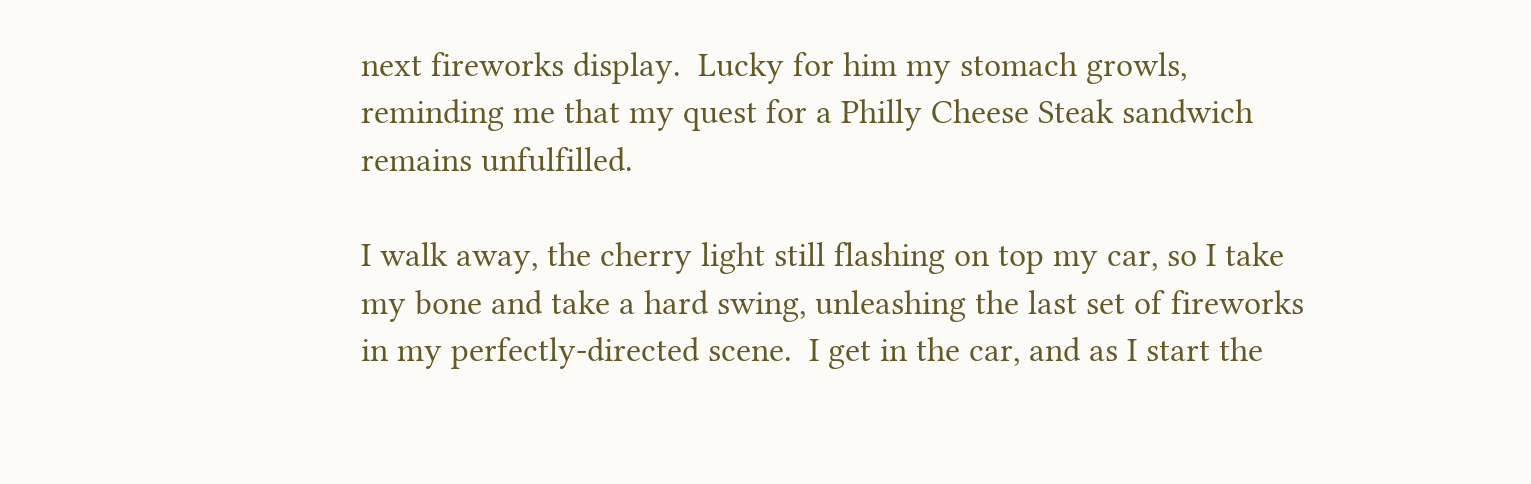next fireworks display.  Lucky for him my stomach growls, reminding me that my quest for a Philly Cheese Steak sandwich remains unfulfilled.

I walk away, the cherry light still flashing on top my car, so I take my bone and take a hard swing, unleashing the last set of fireworks in my perfectly-directed scene.  I get in the car, and as I start the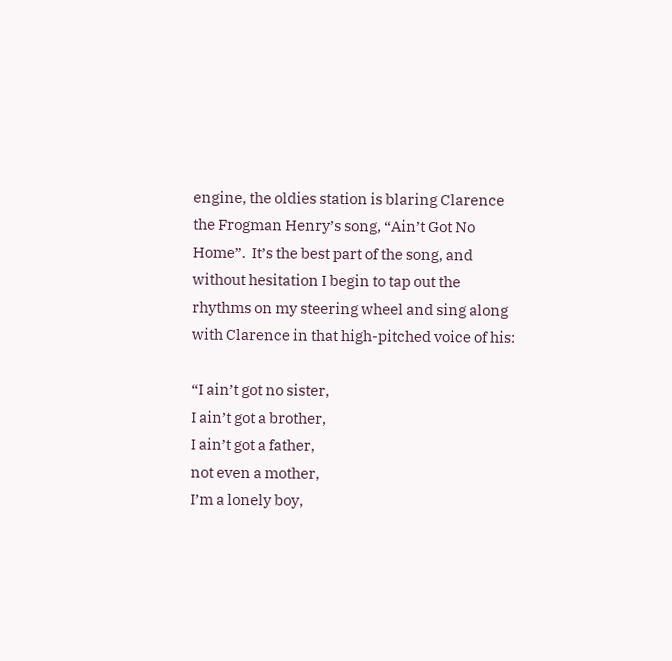engine, the oldies station is blaring Clarence the Frogman Henry’s song, “Ain’t Got No Home”.  It’s the best part of the song, and without hesitation I begin to tap out the rhythms on my steering wheel and sing along with Clarence in that high-pitched voice of his:

“I ain’t got no sister,
I ain’t got a brother,
I ain’t got a father,
not even a mother,
I’m a lonely boy,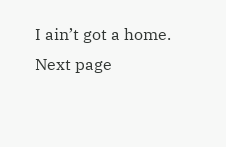I ain’t got a home.
Next page